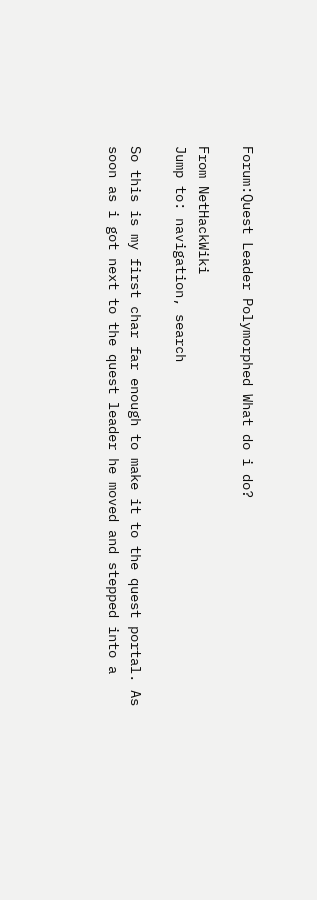Forum:Quest Leader Polymorphed What do i do?

From NetHackWiki
Jump to: navigation, search

So this is my first char far enough to make it to the quest portal. As soon as i got next to the quest leader he moved and stepped into a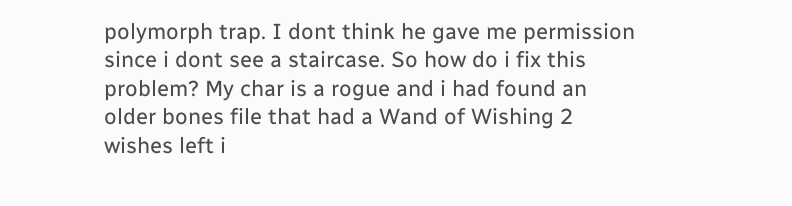polymorph trap. I dont think he gave me permission since i dont see a staircase. So how do i fix this problem? My char is a rogue and i had found an older bones file that had a Wand of Wishing 2 wishes left i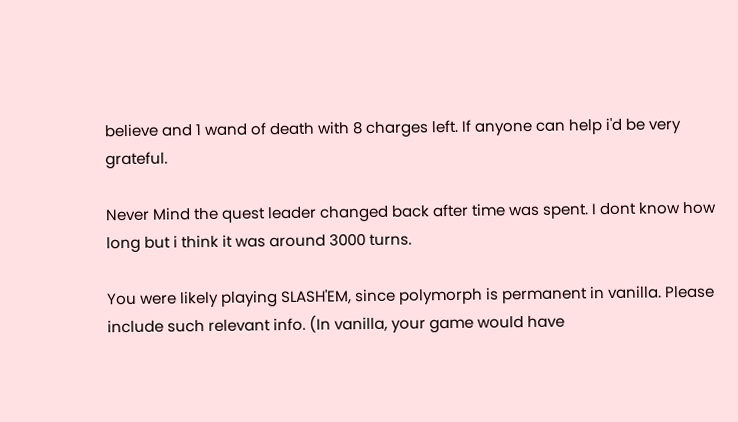believe and 1 wand of death with 8 charges left. If anyone can help i'd be very grateful.

Never Mind the quest leader changed back after time was spent. I dont know how long but i think it was around 3000 turns.

You were likely playing SLASH'EM, since polymorph is permanent in vanilla. Please include such relevant info. (In vanilla, your game would have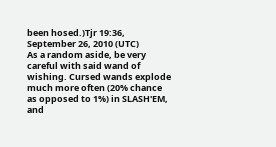been hosed.)Tjr 19:36, September 26, 2010 (UTC)
As a random aside, be very careful with said wand of wishing. Cursed wands explode much more often (20% chance as opposed to 1%) in SLASH'EM, and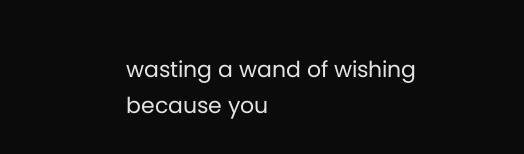wasting a wand of wishing because you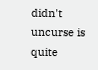didn't uncurse is quite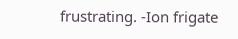frustrating. -Ion frigate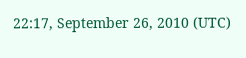22:17, September 26, 2010 (UTC)